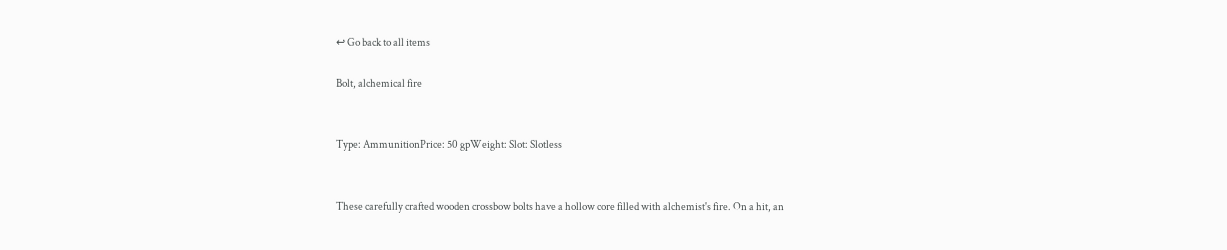↩ Go back to all items

Bolt, alchemical fire


Type: AmmunitionPrice: 50 gpWeight: Slot: Slotless


These carefully crafted wooden crossbow bolts have a hollow core filled with alchemist's fire. On a hit, an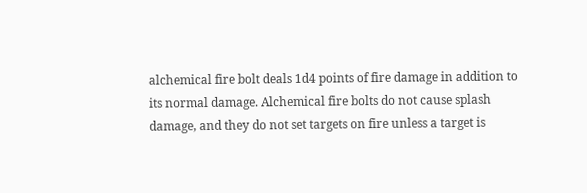alchemical fire bolt deals 1d4 points of fire damage in addition to its normal damage. Alchemical fire bolts do not cause splash damage, and they do not set targets on fire unless a target is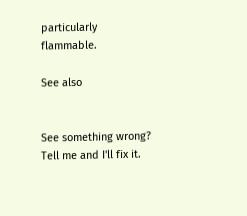particularly flammable.

See also


See something wrong? Tell me and I'll fix it.